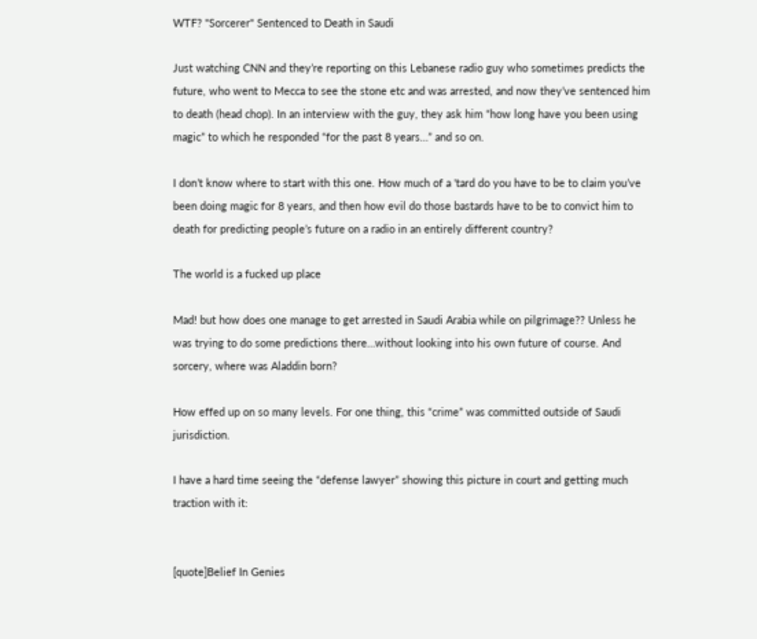WTF? "Sorcerer" Sentenced to Death in Saudi

Just watching CNN and they’re reporting on this Lebanese radio guy who sometimes predicts the future, who went to Mecca to see the stone etc and was arrested, and now they’ve sentenced him to death (head chop). In an interview with the guy, they ask him “how long have you been using magic” to which he responded “for the past 8 years…” and so on.

I don’t know where to start with this one. How much of a 'tard do you have to be to claim you’ve been doing magic for 8 years, and then how evil do those bastards have to be to convict him to death for predicting people’s future on a radio in an entirely different country?

The world is a fucked up place

Mad! but how does one manage to get arrested in Saudi Arabia while on pilgrimage?? Unless he was trying to do some predictions there…without looking into his own future of course. And sorcery, where was Aladdin born?

How effed up on so many levels. For one thing, this “crime” was committed outside of Saudi jurisdiction.

I have a hard time seeing the “defense lawyer” showing this picture in court and getting much traction with it:


[quote]Belief In Genies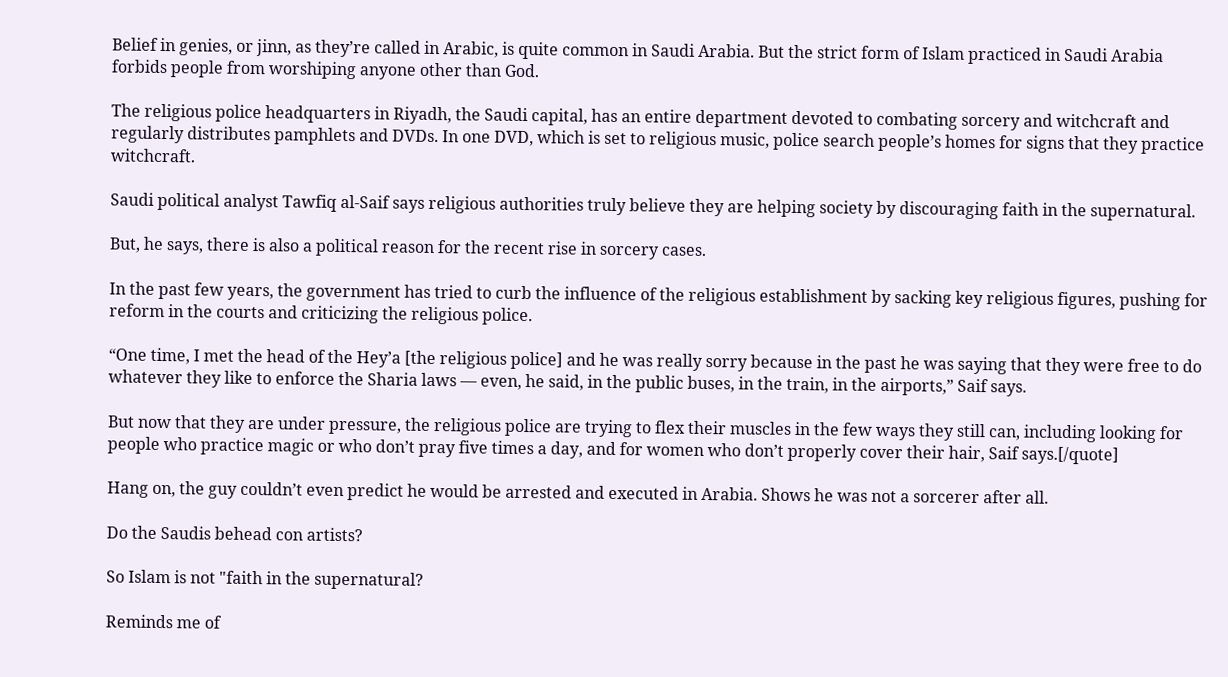Belief in genies, or jinn, as they’re called in Arabic, is quite common in Saudi Arabia. But the strict form of Islam practiced in Saudi Arabia forbids people from worshiping anyone other than God.

The religious police headquarters in Riyadh, the Saudi capital, has an entire department devoted to combating sorcery and witchcraft and regularly distributes pamphlets and DVDs. In one DVD, which is set to religious music, police search people’s homes for signs that they practice witchcraft.

Saudi political analyst Tawfiq al-Saif says religious authorities truly believe they are helping society by discouraging faith in the supernatural.

But, he says, there is also a political reason for the recent rise in sorcery cases.

In the past few years, the government has tried to curb the influence of the religious establishment by sacking key religious figures, pushing for reform in the courts and criticizing the religious police.

“One time, I met the head of the Hey’a [the religious police] and he was really sorry because in the past he was saying that they were free to do whatever they like to enforce the Sharia laws — even, he said, in the public buses, in the train, in the airports,” Saif says.

But now that they are under pressure, the religious police are trying to flex their muscles in the few ways they still can, including looking for people who practice magic or who don’t pray five times a day, and for women who don’t properly cover their hair, Saif says.[/quote]

Hang on, the guy couldn’t even predict he would be arrested and executed in Arabia. Shows he was not a sorcerer after all.

Do the Saudis behead con artists?

So Islam is not "faith in the supernatural?

Reminds me of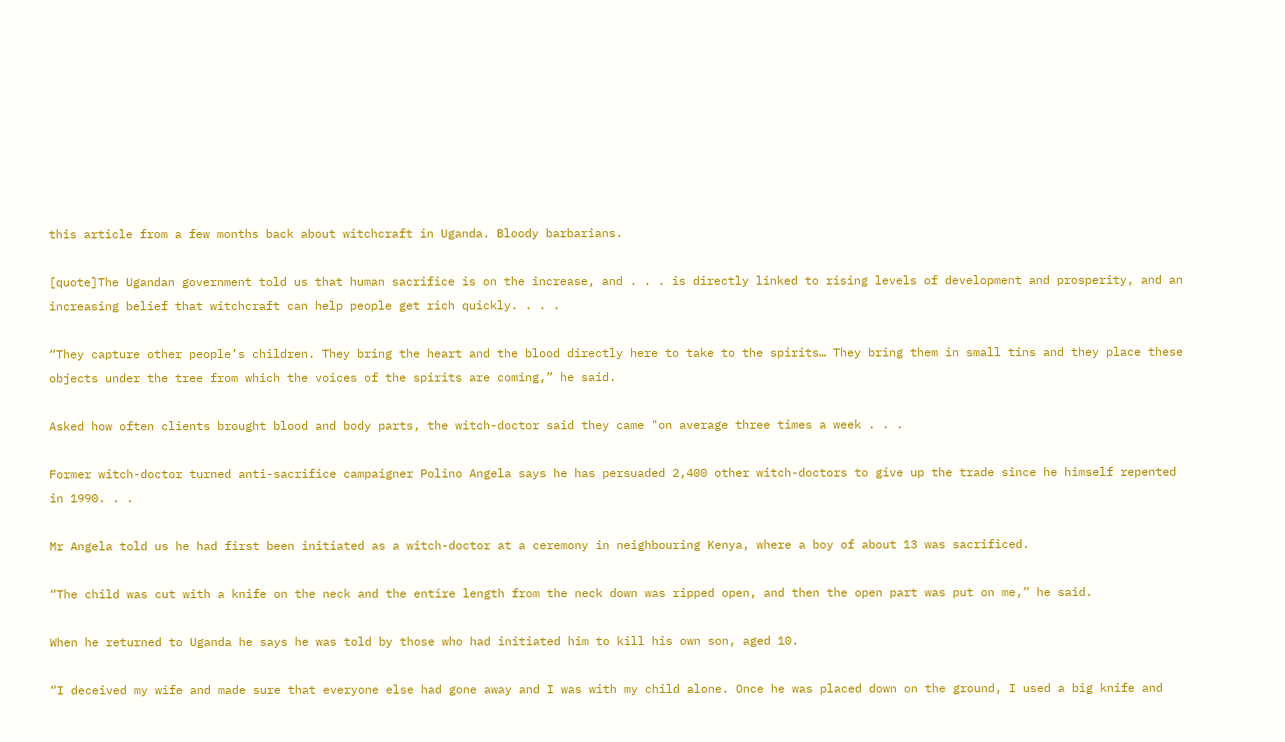this article from a few months back about witchcraft in Uganda. Bloody barbarians.

[quote]The Ugandan government told us that human sacrifice is on the increase, and . . . is directly linked to rising levels of development and prosperity, and an increasing belief that witchcraft can help people get rich quickly. . . .

“They capture other people’s children. They bring the heart and the blood directly here to take to the spirits… They bring them in small tins and they place these objects under the tree from which the voices of the spirits are coming,” he said.

Asked how often clients brought blood and body parts, the witch-doctor said they came "on average three times a week . . .

Former witch-doctor turned anti-sacrifice campaigner Polino Angela says he has persuaded 2,400 other witch-doctors to give up the trade since he himself repented in 1990. . .

Mr Angela told us he had first been initiated as a witch-doctor at a ceremony in neighbouring Kenya, where a boy of about 13 was sacrificed.

“The child was cut with a knife on the neck and the entire length from the neck down was ripped open, and then the open part was put on me,” he said.

When he returned to Uganda he says he was told by those who had initiated him to kill his own son, aged 10.

“I deceived my wife and made sure that everyone else had gone away and I was with my child alone. Once he was placed down on the ground, I used a big knife and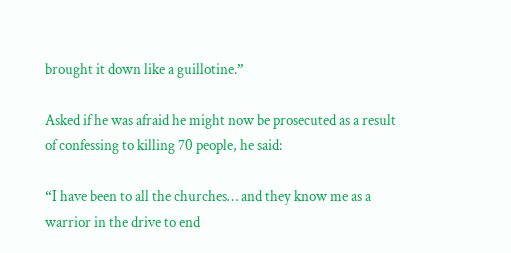brought it down like a guillotine.”

Asked if he was afraid he might now be prosecuted as a result of confessing to killing 70 people, he said:

“I have been to all the churches… and they know me as a warrior in the drive to end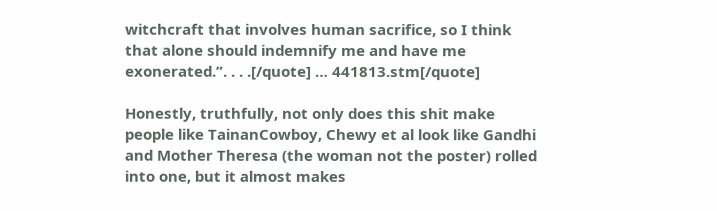witchcraft that involves human sacrifice, so I think that alone should indemnify me and have me exonerated.”. . . .[/quote] … 441813.stm[/quote]

Honestly, truthfully, not only does this shit make people like TainanCowboy, Chewy et al look like Gandhi and Mother Theresa (the woman not the poster) rolled into one, but it almost makes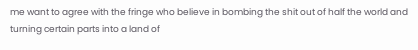me want to agree with the fringe who believe in bombing the shit out of half the world and turning certain parts into a land of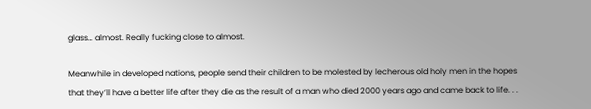glass… almost. Really fucking close to almost.

Meanwhile in developed nations, people send their children to be molested by lecherous old holy men in the hopes that they’ll have a better life after they die as the result of a man who died 2000 years ago and came back to life. . .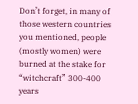Don’t forget, in many of those western countries you mentioned, people (mostly women) were burned at the stake for “witchcraft” 300-400 years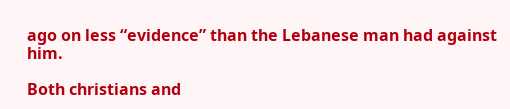ago on less “evidence” than the Lebanese man had against him.

Both christians and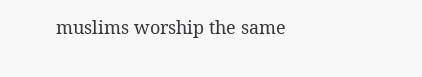muslims worship the same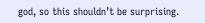god, so this shouldn’t be surprising.